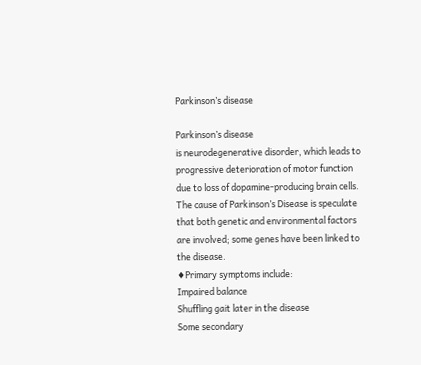Parkinson’s disease

Parkinson’s disease
is neurodegenerative disorder, which leads to progressive deterioration of motor function due to loss of dopamine-producing brain cells.
The cause of Parkinson’s Disease is speculate that both genetic and environmental factors are involved; some genes have been linked to the disease.
♦Primary symptoms include:
Impaired balance
Shuffling gait later in the disease
Some secondary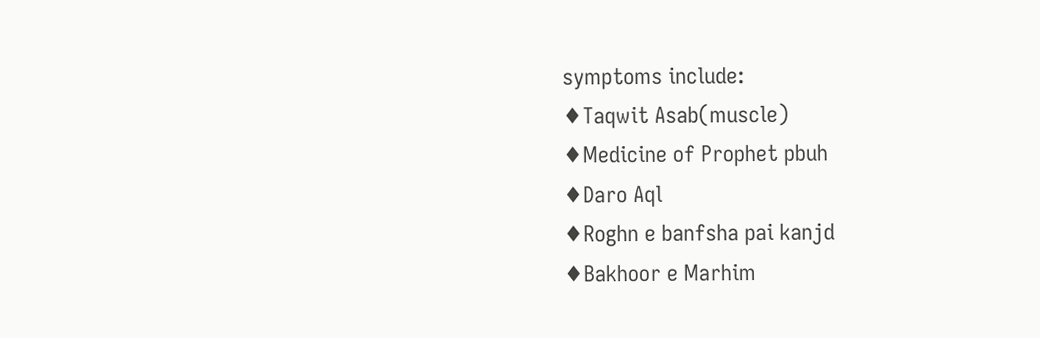symptoms include:
♦Taqwit Asab(muscle)
♦Medicine of Prophet pbuh
♦Daro Aql
♦Roghn e banfsha pai kanjd
♦Bakhoor e Marhim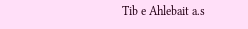Tib e Ahlebait a.s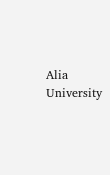Alia University